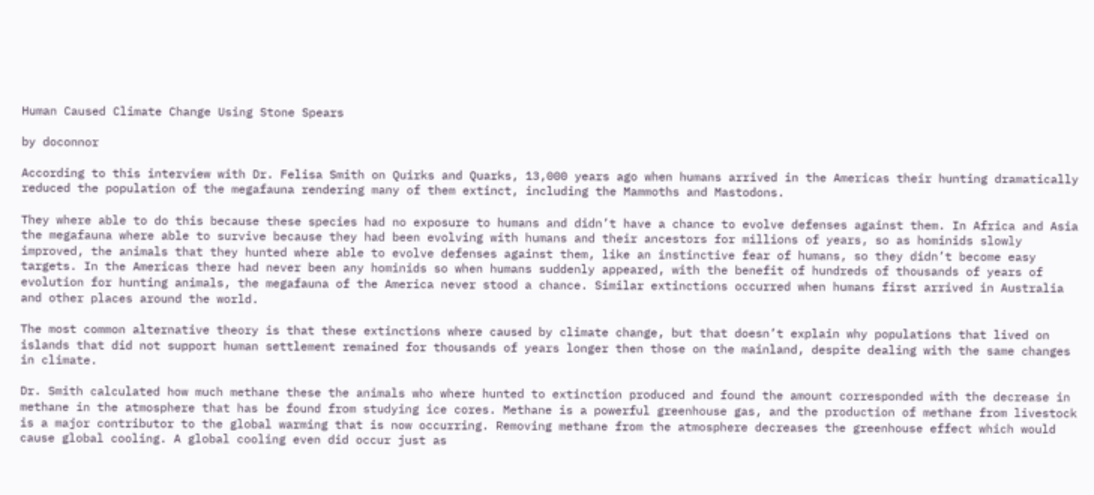Human Caused Climate Change Using Stone Spears

by doconnor

According to this interview with Dr. Felisa Smith on Quirks and Quarks, 13,000 years ago when humans arrived in the Americas their hunting dramatically reduced the population of the megafauna rendering many of them extinct, including the Mammoths and Mastodons.

They where able to do this because these species had no exposure to humans and didn’t have a chance to evolve defenses against them. In Africa and Asia the megafauna where able to survive because they had been evolving with humans and their ancestors for millions of years, so as hominids slowly improved, the animals that they hunted where able to evolve defenses against them, like an instinctive fear of humans, so they didn’t become easy targets. In the Americas there had never been any hominids so when humans suddenly appeared, with the benefit of hundreds of thousands of years of evolution for hunting animals, the megafauna of the America never stood a chance. Similar extinctions occurred when humans first arrived in Australia and other places around the world.

The most common alternative theory is that these extinctions where caused by climate change, but that doesn’t explain why populations that lived on islands that did not support human settlement remained for thousands of years longer then those on the mainland, despite dealing with the same changes in climate.

Dr. Smith calculated how much methane these the animals who where hunted to extinction produced and found the amount corresponded with the decrease in methane in the atmosphere that has be found from studying ice cores. Methane is a powerful greenhouse gas, and the production of methane from livestock is a major contributor to the global warming that is now occurring. Removing methane from the atmosphere decreases the greenhouse effect which would cause global cooling. A global cooling even did occur just as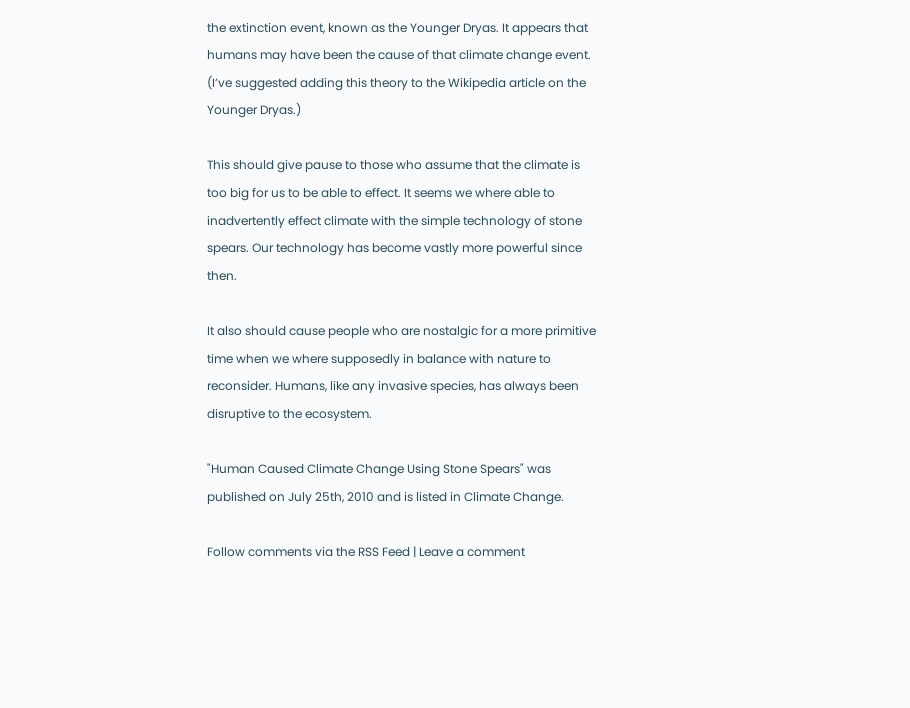the extinction event, known as the Younger Dryas. It appears that humans may have been the cause of that climate change event. (I’ve suggested adding this theory to the Wikipedia article on the Younger Dryas.)

This should give pause to those who assume that the climate is too big for us to be able to effect. It seems we where able to inadvertently effect climate with the simple technology of stone spears. Our technology has become vastly more powerful since then.

It also should cause people who are nostalgic for a more primitive time when we where supposedly in balance with nature to reconsider. Humans, like any invasive species, has always been disruptive to the ecosystem.

"Human Caused Climate Change Using Stone Spears" was published on July 25th, 2010 and is listed in Climate Change.

Follow comments via the RSS Feed | Leave a comment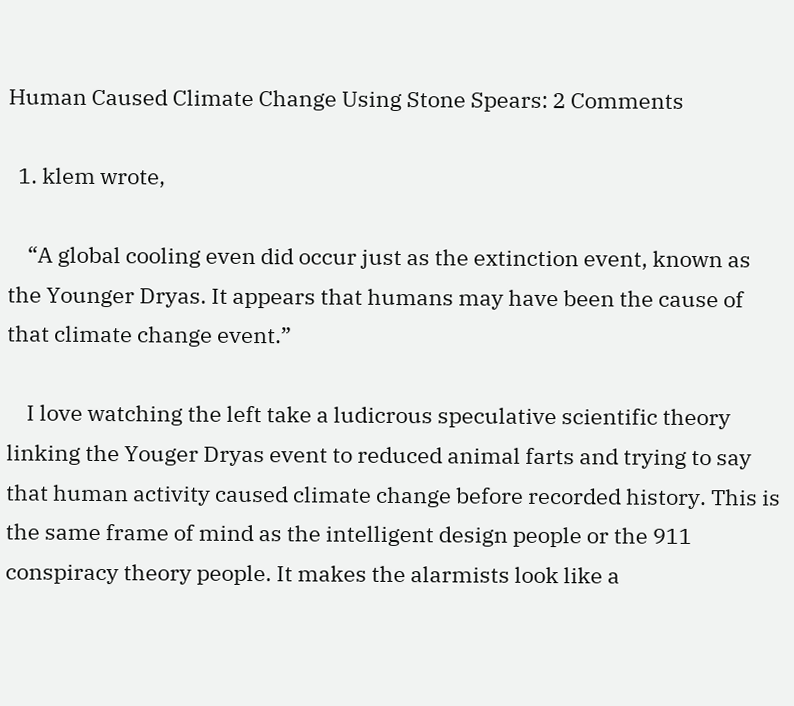Human Caused Climate Change Using Stone Spears: 2 Comments

  1. klem wrote,

    “A global cooling even did occur just as the extinction event, known as the Younger Dryas. It appears that humans may have been the cause of that climate change event.”

    I love watching the left take a ludicrous speculative scientific theory linking the Youger Dryas event to reduced animal farts and trying to say that human activity caused climate change before recorded history. This is the same frame of mind as the intelligent design people or the 911 conspiracy theory people. It makes the alarmists look like a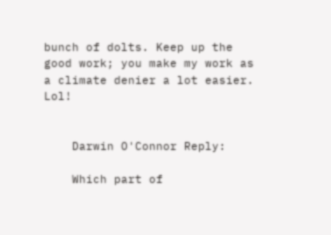bunch of dolts. Keep up the good work; you make my work as a climate denier a lot easier. Lol!


    Darwin O'Connor Reply:

    Which part of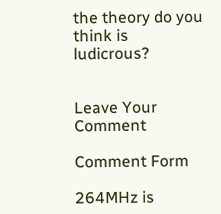the theory do you think is ludicrous?


Leave Your Comment

Comment Form

264MHz is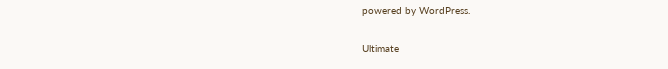powered by WordPress.

Ultimate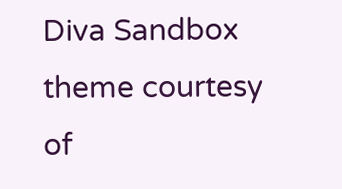Diva Sandbox theme courtesy of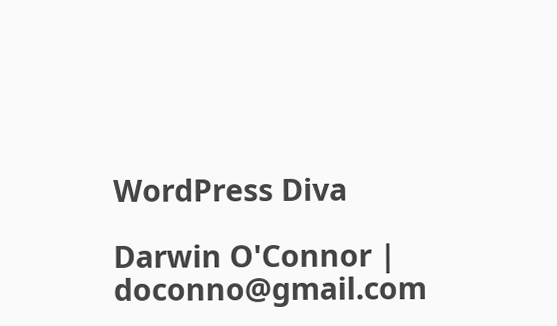WordPress Diva

Darwin O'Connor | doconno@gmail.com